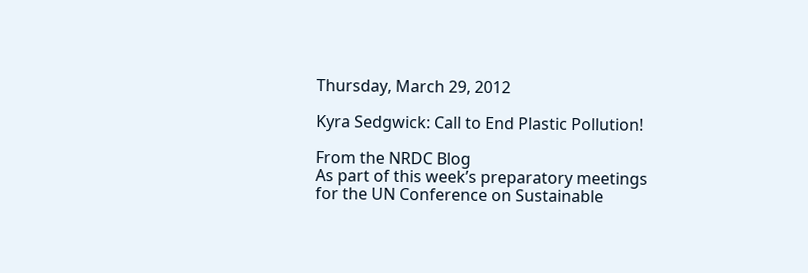Thursday, March 29, 2012

Kyra Sedgwick: Call to End Plastic Pollution!

From the NRDC Blog
As part of this week’s preparatory meetings for the UN Conference on Sustainable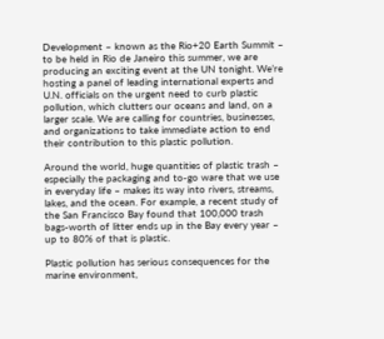Development – known as the Rio+20 Earth Summit – to be held in Rio de Janeiro this summer, we are producing an exciting event at the UN tonight. We’re hosting a panel of leading international experts and U.N. officials on the urgent need to curb plastic pollution, which clutters our oceans and land, on a larger scale. We are calling for countries, businesses, and organizations to take immediate action to end their contribution to this plastic pollution.

Around the world, huge quantities of plastic trash – especially the packaging and to-go ware that we use in everyday life – makes its way into rivers, streams, lakes, and the ocean. For example, a recent study of the San Francisco Bay found that 100,000 trash bags-worth of litter ends up in the Bay every year – up to 80% of that is plastic.

Plastic pollution has serious consequences for the marine environment,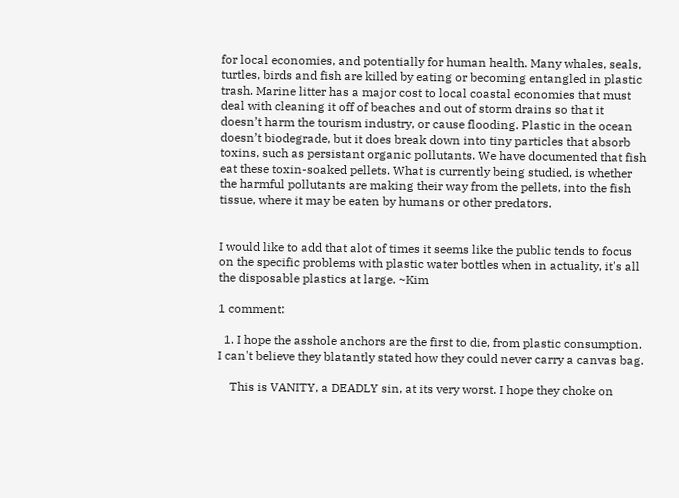for local economies, and potentially for human health. Many whales, seals, turtles, birds and fish are killed by eating or becoming entangled in plastic trash. Marine litter has a major cost to local coastal economies that must deal with cleaning it off of beaches and out of storm drains so that it doesn’t harm the tourism industry, or cause flooding. Plastic in the ocean doesn’t biodegrade, but it does break down into tiny particles that absorb toxins, such as persistant organic pollutants. We have documented that fish eat these toxin-soaked pellets. What is currently being studied, is whether the harmful pollutants are making their way from the pellets, into the fish tissue, where it may be eaten by humans or other predators.


I would like to add that alot of times it seems like the public tends to focus on the specific problems with plastic water bottles when in actuality, it's all the disposable plastics at large. ~Kim

1 comment:

  1. I hope the asshole anchors are the first to die, from plastic consumption. I can't believe they blatantly stated how they could never carry a canvas bag.

    This is VANITY, a DEADLY sin, at its very worst. I hope they choke on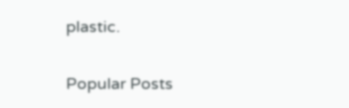plastic.


Popular Posts